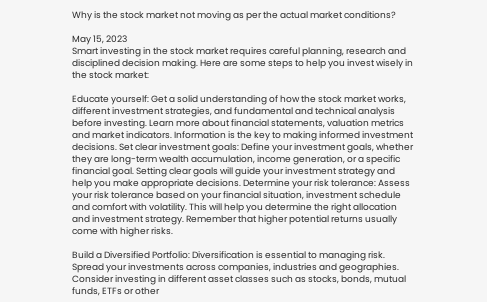Why is the stock market not moving as per the actual market conditions?

May 15, 2023
Smart investing in the stock market requires careful planning, research and disciplined decision making. Here are some steps to help you invest wisely in the stock market:

Educate yourself: Get a solid understanding of how the stock market works, different investment strategies, and fundamental and technical analysis before investing. Learn more about financial statements, valuation metrics and market indicators. Information is the key to making informed investment decisions. Set clear investment goals: Define your investment goals, whether they are long-term wealth accumulation, income generation, or a specific financial goal. Setting clear goals will guide your investment strategy and help you make appropriate decisions. Determine your risk tolerance: Assess your risk tolerance based on your financial situation, investment schedule and comfort with volatility. This will help you determine the right allocation and investment strategy. Remember that higher potential returns usually come with higher risks.

Build a Diversified Portfolio: Diversification is essential to managing risk. Spread your investments across companies, industries and geographies. Consider investing in different asset classes such as stocks, bonds, mutual funds, ETFs or other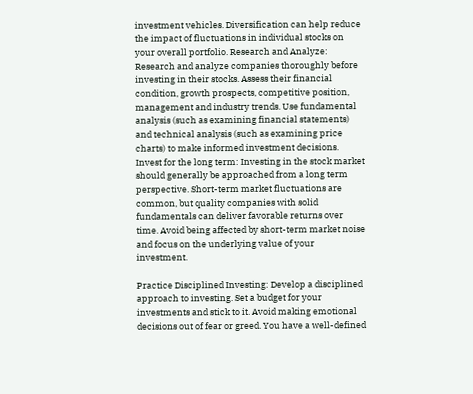investment vehicles. Diversification can help reduce the impact of fluctuations in individual stocks on your overall portfolio. Research and Analyze: Research and analyze companies thoroughly before investing in their stocks. Assess their financial condition, growth prospects, competitive position, management and industry trends. Use fundamental analysis (such as examining financial statements) and technical analysis (such as examining price charts) to make informed investment decisions. Invest for the long term: Investing in the stock market should generally be approached from a long term perspective. Short-term market fluctuations are common, but quality companies with solid fundamentals can deliver favorable returns over time. Avoid being affected by short-term market noise and focus on the underlying value of your investment.

Practice Disciplined Investing: Develop a disciplined approach to investing. Set a budget for your investments and stick to it. Avoid making emotional decisions out of fear or greed. You have a well-defined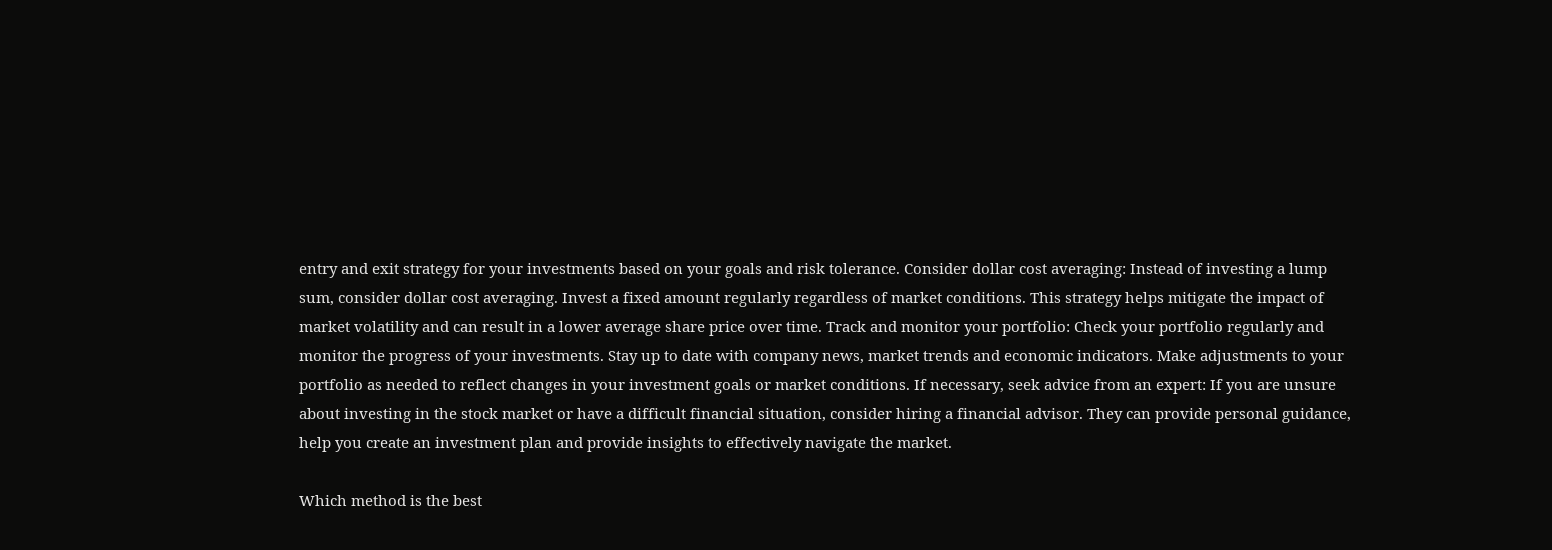entry and exit strategy for your investments based on your goals and risk tolerance. Consider dollar cost averaging: Instead of investing a lump sum, consider dollar cost averaging. Invest a fixed amount regularly regardless of market conditions. This strategy helps mitigate the impact of market volatility and can result in a lower average share price over time. Track and monitor your portfolio: Check your portfolio regularly and monitor the progress of your investments. Stay up to date with company news, market trends and economic indicators. Make adjustments to your portfolio as needed to reflect changes in your investment goals or market conditions. If necessary, seek advice from an expert: If you are unsure about investing in the stock market or have a difficult financial situation, consider hiring a financial advisor. They can provide personal guidance, help you create an investment plan and provide insights to effectively navigate the market.

Which method is the best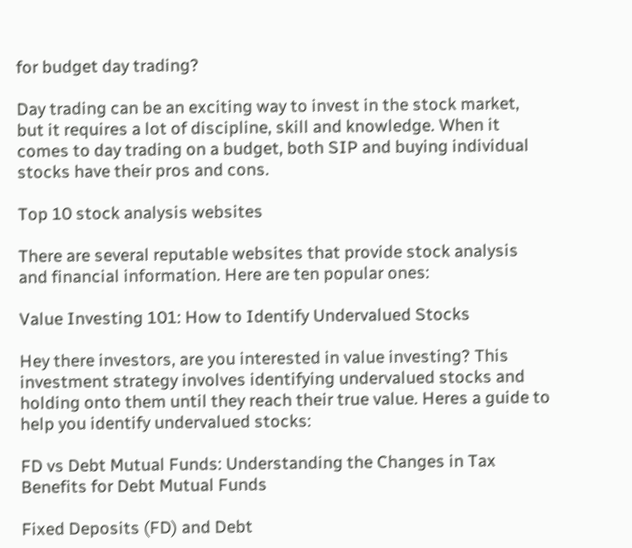for budget day trading?

Day trading can be an exciting way to invest in the stock market, but it requires a lot of discipline, skill and knowledge. When it comes to day trading on a budget, both SIP and buying individual stocks have their pros and cons.

Top 10 stock analysis websites

There are several reputable websites that provide stock analysis and financial information. Here are ten popular ones:

Value Investing 101: How to Identify Undervalued Stocks

Hey there investors, are you interested in value investing? This investment strategy involves identifying undervalued stocks and holding onto them until they reach their true value. Heres a guide to help you identify undervalued stocks:

FD vs Debt Mutual Funds: Understanding the Changes in Tax Benefits for Debt Mutual Funds

Fixed Deposits (FD) and Debt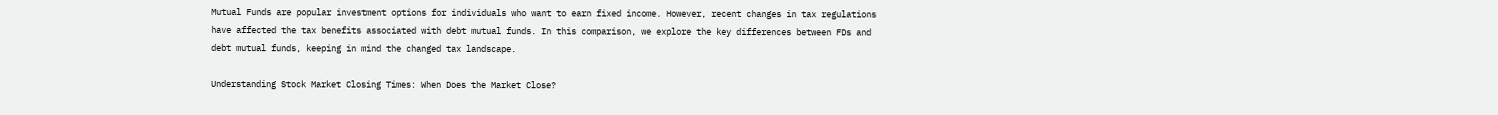Mutual Funds are popular investment options for individuals who want to earn fixed income. However, recent changes in tax regulations have affected the tax benefits associated with debt mutual funds. In this comparison, we explore the key differences between FDs and debt mutual funds, keeping in mind the changed tax landscape.

Understanding Stock Market Closing Times: When Does the Market Close?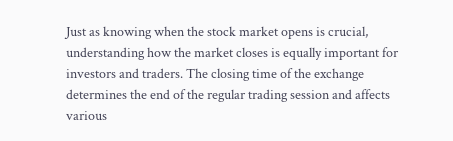Just as knowing when the stock market opens is crucial, understanding how the market closes is equally important for investors and traders. The closing time of the exchange determines the end of the regular trading session and affects various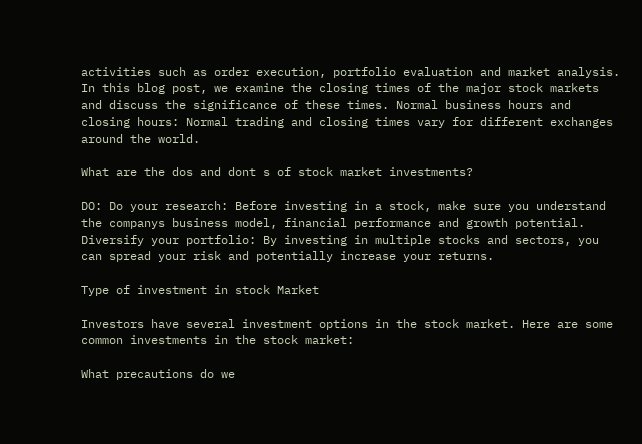activities such as order execution, portfolio evaluation and market analysis. In this blog post, we examine the closing times of the major stock markets and discuss the significance of these times. Normal business hours and closing hours: Normal trading and closing times vary for different exchanges around the world.

What are the dos and dont s of stock market investments?

DO: Do your research: Before investing in a stock, make sure you understand the companys business model, financial performance and growth potential. Diversify your portfolio: By investing in multiple stocks and sectors, you can spread your risk and potentially increase your returns.

Type of investment in stock Market

Investors have several investment options in the stock market. Here are some common investments in the stock market:

What precautions do we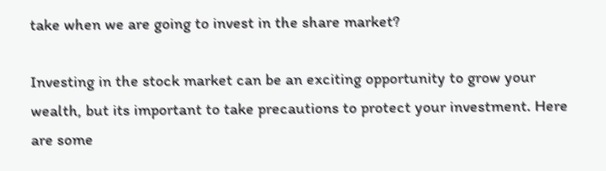take when we are going to invest in the share market?

Investing in the stock market can be an exciting opportunity to grow your wealth, but its important to take precautions to protect your investment. Here are some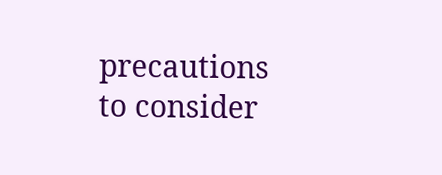precautions to consider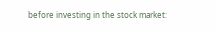before investing in the stock market: